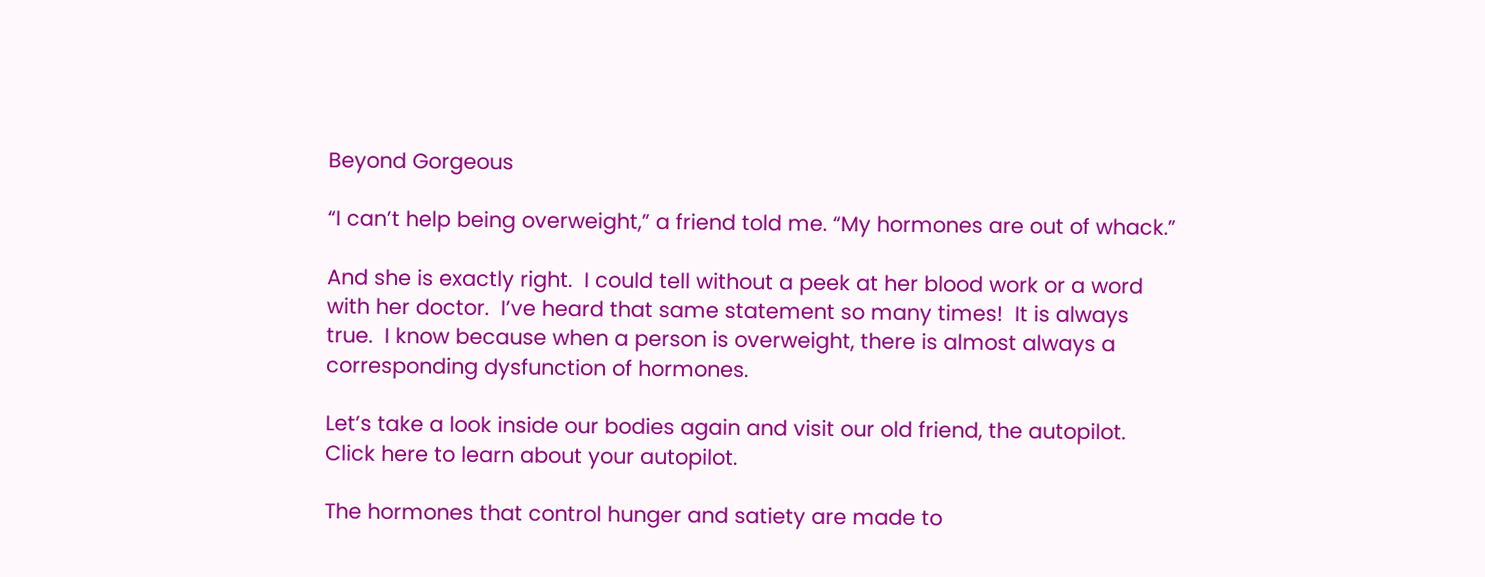Beyond Gorgeous

“I can’t help being overweight,” a friend told me. “My hormones are out of whack.”

And she is exactly right.  I could tell without a peek at her blood work or a word with her doctor.  I’ve heard that same statement so many times!  It is always true.  I know because when a person is overweight, there is almost always a corresponding dysfunction of hormones.

Let’s take a look inside our bodies again and visit our old friend, the autopilot.  Click here to learn about your autopilot.

The hormones that control hunger and satiety are made to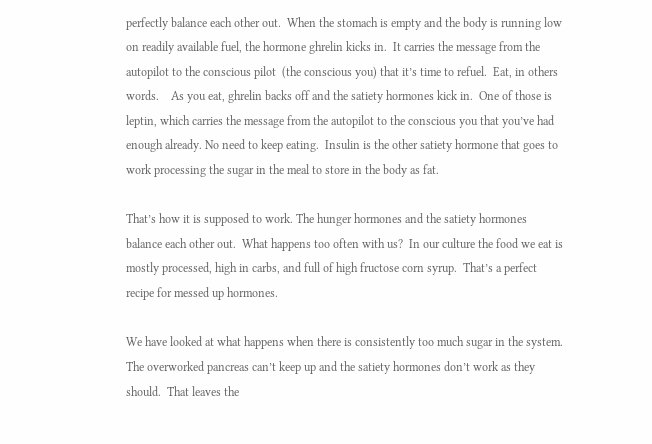perfectly balance each other out.  When the stomach is empty and the body is running low on readily available fuel, the hormone ghrelin kicks in.  It carries the message from the autopilot to the conscious pilot  (the conscious you) that it’s time to refuel.  Eat, in others words.    As you eat, ghrelin backs off and the satiety hormones kick in.  One of those is leptin, which carries the message from the autopilot to the conscious you that you’ve had enough already. No need to keep eating.  Insulin is the other satiety hormone that goes to work processing the sugar in the meal to store in the body as fat.

That’s how it is supposed to work. The hunger hormones and the satiety hormones balance each other out.  What happens too often with us?  In our culture the food we eat is mostly processed, high in carbs, and full of high fructose corn syrup.  That’s a perfect recipe for messed up hormones.

We have looked at what happens when there is consistently too much sugar in the system.  The overworked pancreas can’t keep up and the satiety hormones don’t work as they should.  That leaves the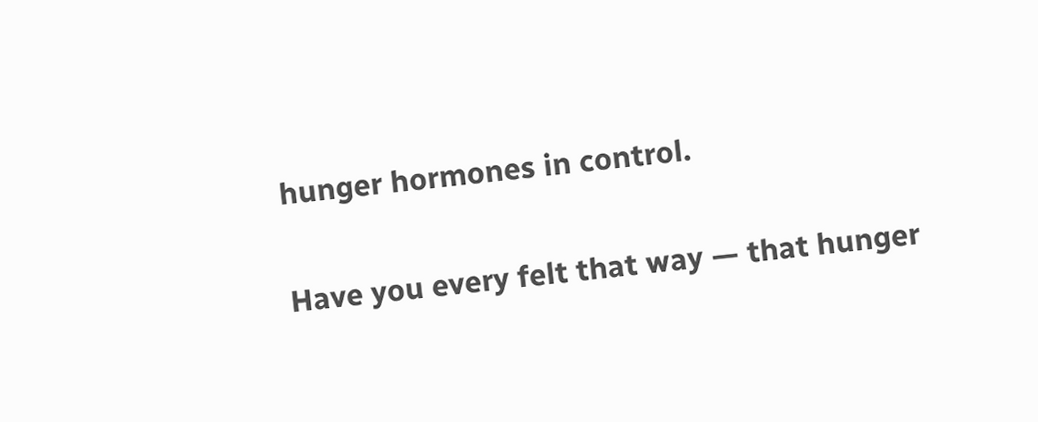hunger hormones in control.

Have you every felt that way — that hunger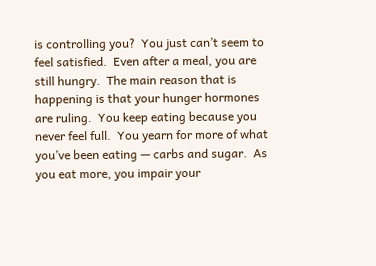is controlling you?  You just can’t seem to feel satisfied.  Even after a meal, you are still hungry.  The main reason that is happening is that your hunger hormones are ruling.  You keep eating because you never feel full.  You yearn for more of what you’ve been eating — carbs and sugar.  As you eat more, you impair your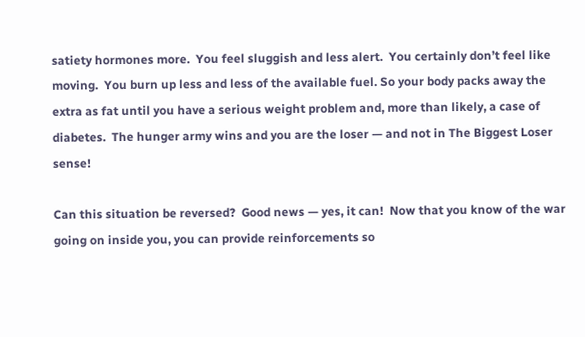satiety hormones more.  You feel sluggish and less alert.  You certainly don’t feel like moving.  You burn up less and less of the available fuel. So your body packs away the extra as fat until you have a serious weight problem and, more than likely, a case of diabetes.  The hunger army wins and you are the loser — and not in The Biggest Loser sense!

Can this situation be reversed?  Good news — yes, it can!  Now that you know of the war going on inside you, you can provide reinforcements so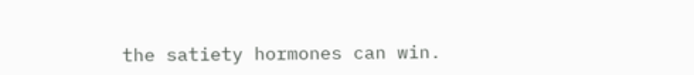the satiety hormones can win.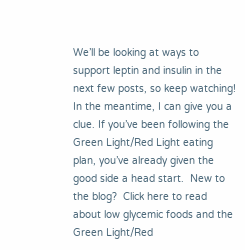We’ll be looking at ways to support leptin and insulin in the next few posts, so keep watching!  In the meantime, I can give you a clue. If you’ve been following the Green Light/Red Light eating plan, you’ve already given the good side a head start.  New to the blog?  Click here to read about low glycemic foods and the Green Light/Red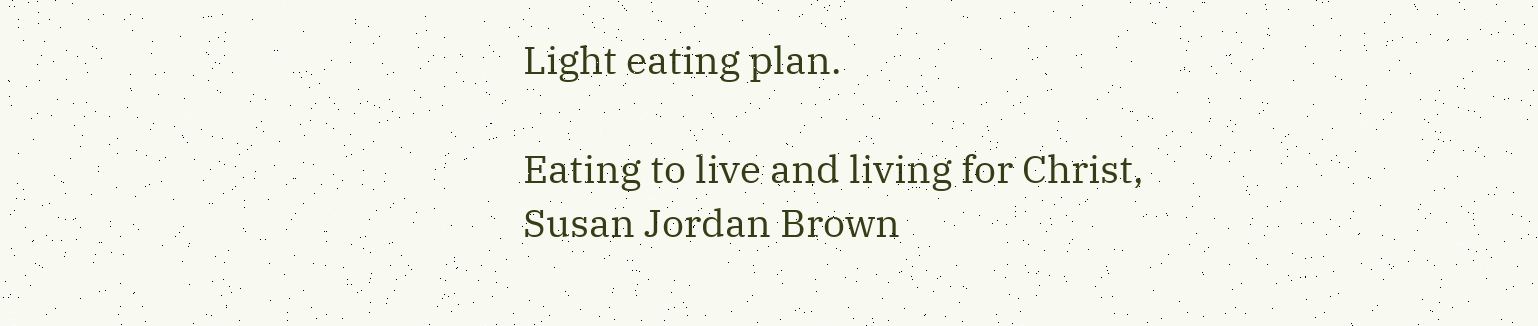Light eating plan.

Eating to live and living for Christ,
Susan Jordan Brown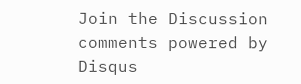Join the Discussion
comments powered by Disqus